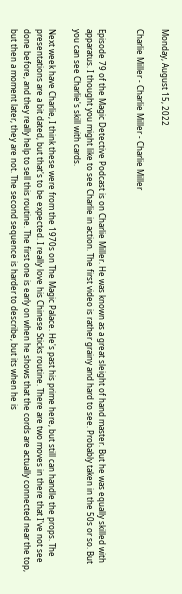Monday, August 15, 2022

Charlie Miller - Charlie Miller - Charlie Miller


Episode 79 of the Magic Detective Podcast is on Charlie Miller. He was known as a great sleight of hand master. But he was equally skilled with apparatus. I thought you might like to see Charlie in action. The first video is rather grainy and hard to see. Probably taken in the 50s or so. But you can see Charlie's skill with cards.

Next week have Charlie, I think these were from the 1970s on The Magic Palace. He's past his prime here, but still can handle the props. The presentations are a bit dated, but that's to be expected. I really love his Chinese Sticks routine. There are two moves in there that I've not see done before, and they really help to sell this routine. The first one is early on when he shows that the cords are actually connected near the top, but then a moment later, they are not. The second sequence is harder to describe, but its when he is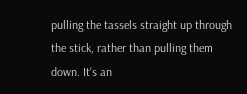pulling the tassels straight up through the stick, rather than pulling them down. It's an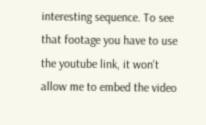interesting sequence. To see that footage you have to use the youtube link, it won't allow me to embed the video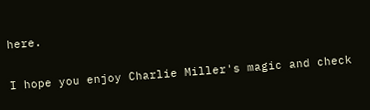here.

I hope you enjoy Charlie Miller's magic and check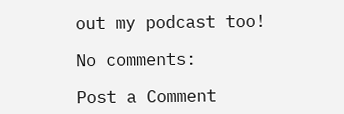out my podcast too!

No comments:

Post a Comment